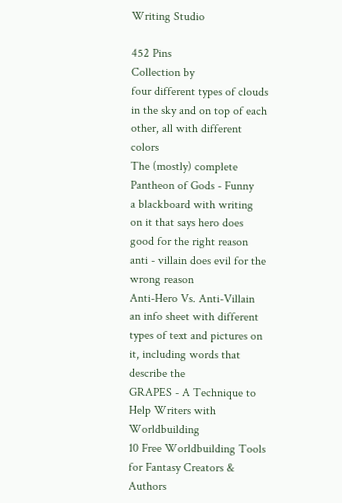Writing Studio

452 Pins
Collection by
four different types of clouds in the sky and on top of each other, all with different colors
The (mostly) complete Pantheon of Gods - Funny
a blackboard with writing on it that says hero does good for the right reason anti - villain does evil for the wrong reason
Anti-Hero Vs. Anti-Villain
an info sheet with different types of text and pictures on it, including words that describe the
GRAPES - A Technique to Help Writers with Worldbuilding
10 Free Worldbuilding Tools for Fantasy Creators & Authors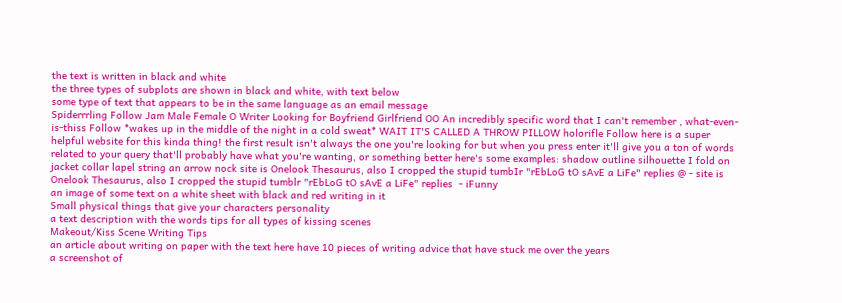the text is written in black and white
the three types of subplots are shown in black and white, with text below
some type of text that appears to be in the same language as an email message
Spiderrrling Follow Jam Male Female O Writer Looking for Boyfriend Girlfriend OO An incredibly specific word that I can't remember , what-even-is-thiss Follow *wakes up in the middle of the night in a cold sweat* WAIT IT'S CALLED A THROW PILLOW holorifle Follow here is a super helpful website for this kinda thing! the first result isn't always the one you're looking for but when you press enter it'll give you a ton of words related to your query that'll probably have what you're wanting, or something better here's some examples: shadow outline silhouette I fold on jacket collar lapel string an arrow nock site is Onelook Thesaurus, also I cropped the stupid tumbIr "rEbLoG tO sAvE a LiFe" replies @ - site is Onelook Thesaurus, also I cropped the stupid tumblr "rEbLoG tO sAvE a LiFe" replies  - iFunny
an image of some text on a white sheet with black and red writing in it
Small physical things that give your characters personality
a text description with the words tips for all types of kissing scenes
Makeout/Kiss Scene Writing Tips
an article about writing on paper with the text here have 10 pieces of writing advice that have stuck me over the years
a screenshot of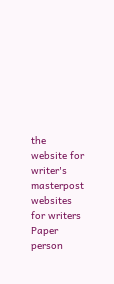the website for writer's masterpost
websites for writers
Paper person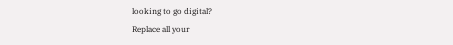looking to go digital?
Replace all your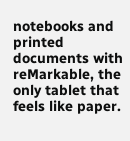notebooks and printed documents with reMarkable, the only tablet that feels like paper.